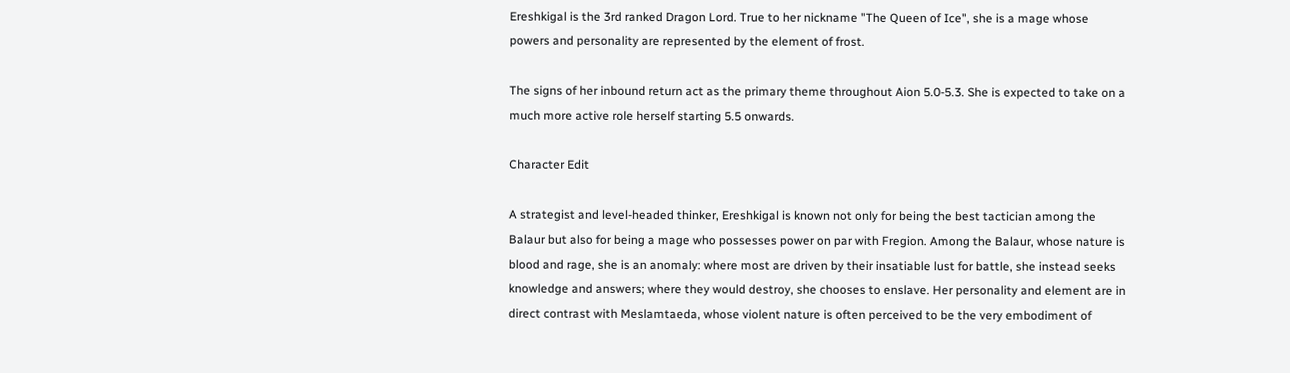Ereshkigal is the 3rd ranked Dragon Lord. True to her nickname "The Queen of Ice", she is a mage whose powers and personality are represented by the element of frost.

The signs of her inbound return act as the primary theme throughout Aion 5.0-5.3. She is expected to take on a much more active role herself starting 5.5 onwards.

Character Edit

A strategist and level-headed thinker, Ereshkigal is known not only for being the best tactician among the Balaur but also for being a mage who possesses power on par with Fregion. Among the Balaur, whose nature is blood and rage, she is an anomaly: where most are driven by their insatiable lust for battle, she instead seeks knowledge and answers; where they would destroy, she chooses to enslave. Her personality and element are in direct contrast with Meslamtaeda, whose violent nature is often perceived to be the very embodiment of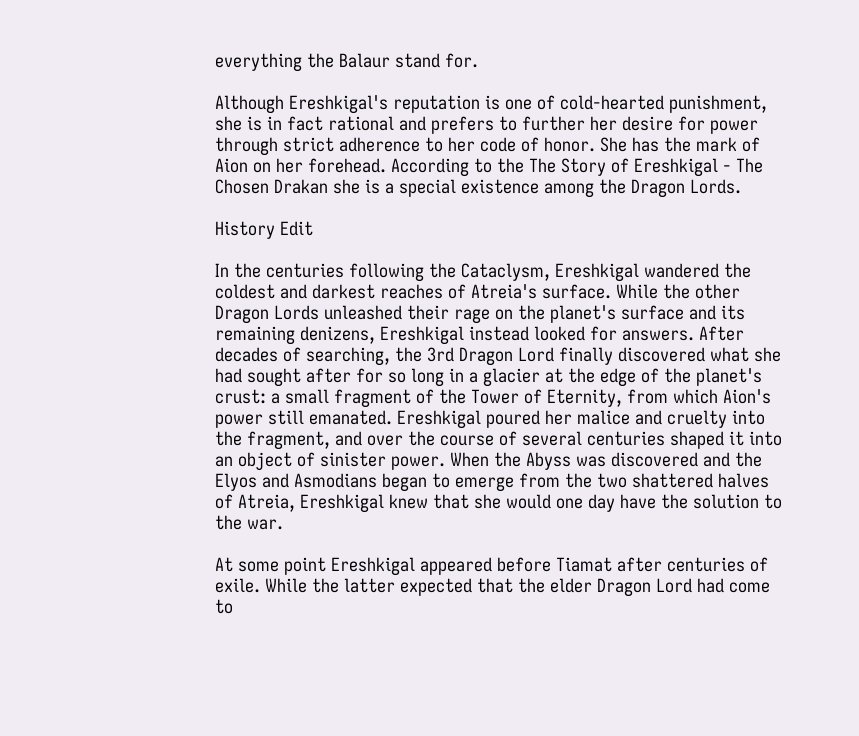everything the Balaur stand for.

Although Ereshkigal's reputation is one of cold-hearted punishment, she is in fact rational and prefers to further her desire for power through strict adherence to her code of honor. She has the mark of Aion on her forehead. According to the The Story of Ereshkigal - The Chosen Drakan she is a special existence among the Dragon Lords.

History Edit

In the centuries following the Cataclysm, Ereshkigal wandered the coldest and darkest reaches of Atreia's surface. While the other Dragon Lords unleashed their rage on the planet's surface and its remaining denizens, Ereshkigal instead looked for answers. After decades of searching, the 3rd Dragon Lord finally discovered what she had sought after for so long in a glacier at the edge of the planet's crust: a small fragment of the Tower of Eternity, from which Aion's power still emanated. Ereshkigal poured her malice and cruelty into the fragment, and over the course of several centuries shaped it into an object of sinister power. When the Abyss was discovered and the Elyos and Asmodians began to emerge from the two shattered halves of Atreia, Ereshkigal knew that she would one day have the solution to the war.

At some point Ereshkigal appeared before Tiamat after centuries of exile. While the latter expected that the elder Dragon Lord had come to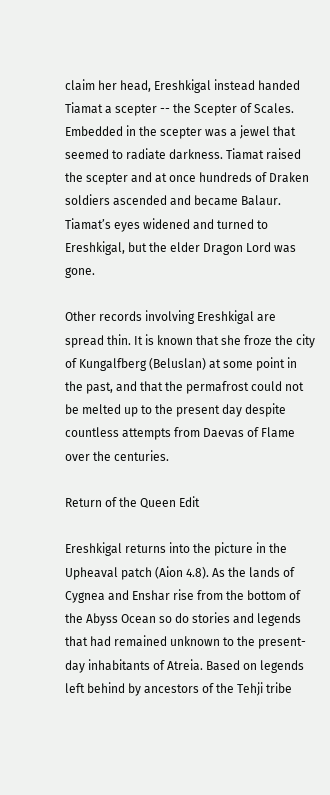claim her head, Ereshkigal instead handed Tiamat a scepter -- the Scepter of Scales. Embedded in the scepter was a jewel that seemed to radiate darkness. Tiamat raised the scepter and at once hundreds of Draken soldiers ascended and became Balaur. Tiamat’s eyes widened and turned to Ereshkigal, but the elder Dragon Lord was gone.

Other records involving Ereshkigal are spread thin. It is known that she froze the city of Kungalfberg (Beluslan) at some point in the past, and that the permafrost could not be melted up to the present day despite countless attempts from Daevas of Flame over the centuries.

Return of the Queen Edit

Ereshkigal returns into the picture in the Upheaval patch (Aion 4.8). As the lands of Cygnea and Enshar rise from the bottom of the Abyss Ocean so do stories and legends that had remained unknown to the present-day inhabitants of Atreia. Based on legends left behind by ancestors of the Tehji tribe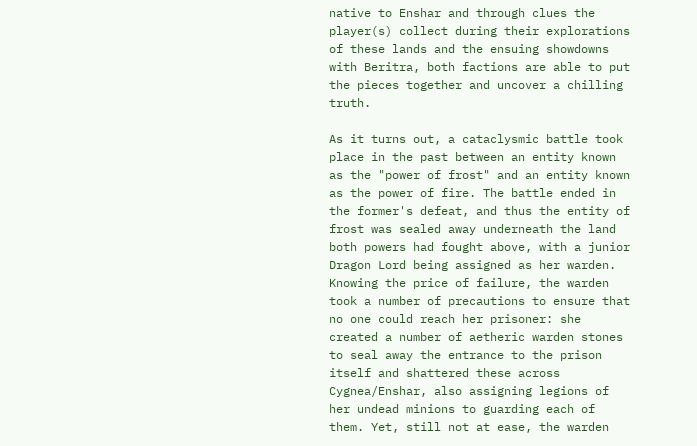native to Enshar and through clues the player(s) collect during their explorations of these lands and the ensuing showdowns with Beritra, both factions are able to put the pieces together and uncover a chilling truth.

As it turns out, a cataclysmic battle took place in the past between an entity known as the "power of frost" and an entity known as the power of fire. The battle ended in the former's defeat, and thus the entity of frost was sealed away underneath the land both powers had fought above, with a junior Dragon Lord being assigned as her warden. Knowing the price of failure, the warden took a number of precautions to ensure that no one could reach her prisoner: she created a number of aetheric warden stones to seal away the entrance to the prison itself and shattered these across Cygnea/Enshar, also assigning legions of her undead minions to guarding each of them. Yet, still not at ease, the warden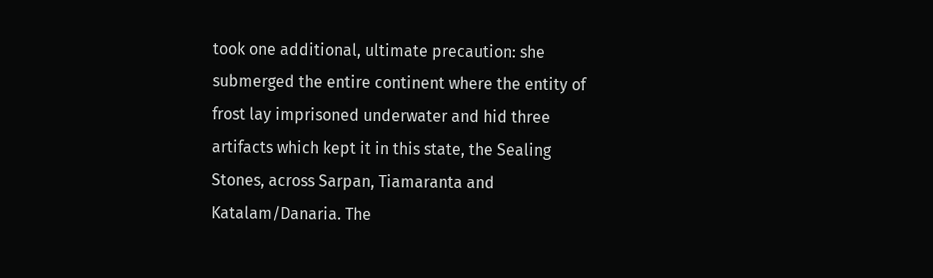took one additional, ultimate precaution: she submerged the entire continent where the entity of frost lay imprisoned underwater and hid three artifacts which kept it in this state, the Sealing Stones, across Sarpan, Tiamaranta and Katalam/Danaria. The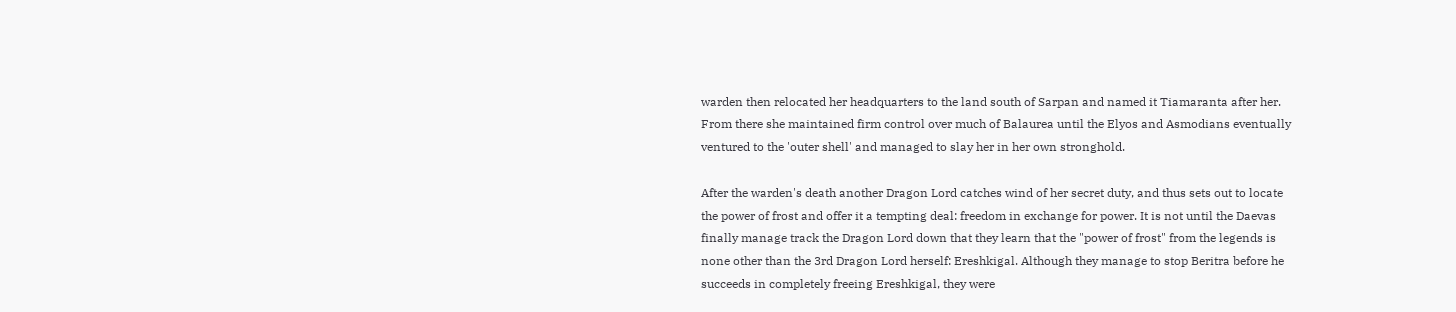warden then relocated her headquarters to the land south of Sarpan and named it Tiamaranta after her. From there she maintained firm control over much of Balaurea until the Elyos and Asmodians eventually ventured to the 'outer shell' and managed to slay her in her own stronghold.

After the warden's death another Dragon Lord catches wind of her secret duty, and thus sets out to locate the power of frost and offer it a tempting deal: freedom in exchange for power. It is not until the Daevas finally manage track the Dragon Lord down that they learn that the "power of frost" from the legends is none other than the 3rd Dragon Lord herself: Ereshkigal. Although they manage to stop Beritra before he succeeds in completely freeing Ereshkigal, they were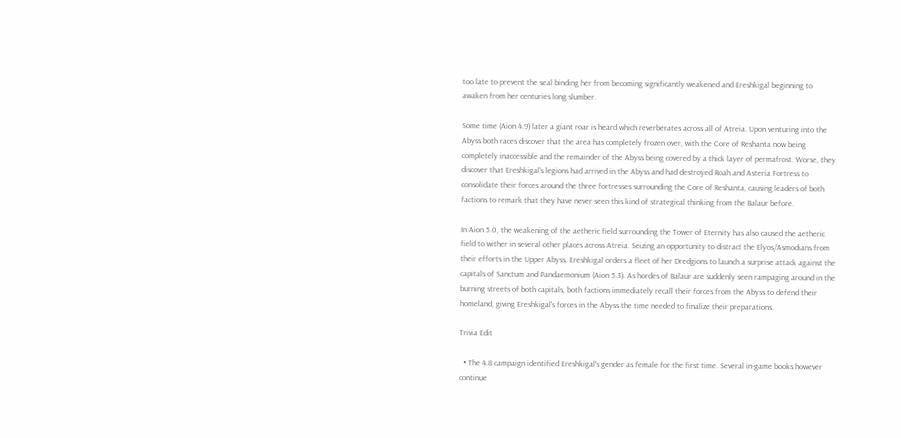too late to prevent the seal binding her from becoming significantly weakened and Ereshkigal beginning to awaken from her centuries long slumber.

Some time (Aion 4.9) later a giant roar is heard which reverberates across all of Atreia. Upon venturing into the Abyss both races discover that the area has completely frozen over, with the Core of Reshanta now being completely inaccessible and the remainder of the Abyss being covered by a thick layer of permafrost. Worse, they discover that Ereshkigal's legions had arrived in the Abyss and had destroyed Roah and Asteria Fortress to consolidate their forces around the three fortresses surrounding the Core of Reshanta, causing leaders of both factions to remark that they have never seen this kind of strategical thinking from the Balaur before.

In Aion 5.0, the weakening of the aetheric field surrounding the Tower of Eternity has also caused the aetheric field to wither in several other places across Atreia. Seizing an opportunity to distract the Elyos/Asmodians from their efforts in the Upper Abyss, Ereshkigal orders a fleet of her Dredgions to launch a surprise attack against the capitals of Sanctum and Pandaemonium (Aion 5.3). As hordes of Balaur are suddenly seen rampaging around in the burning streets of both capitals, both factions immediately recall their forces from the Abyss to defend their homeland, giving Ereshkigal's forces in the Abyss the time needed to finalize their preparations.

Trivia Edit

  • The 4.8 campaign identified Ereshkigal's gender as female for the first time. Several in-game books however continue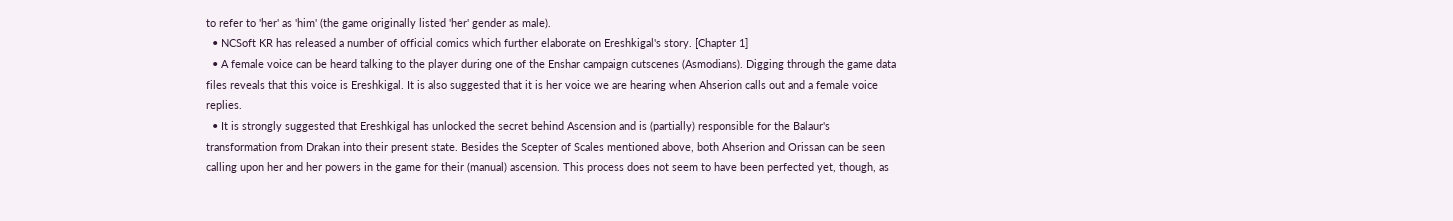to refer to 'her' as 'him' (the game originally listed 'her' gender as male).
  • NCSoft KR has released a number of official comics which further elaborate on Ereshkigal's story. [Chapter 1]
  • A female voice can be heard talking to the player during one of the Enshar campaign cutscenes (Asmodians). Digging through the game data files reveals that this voice is Ereshkigal. It is also suggested that it is her voice we are hearing when Ahserion calls out and a female voice replies.
  • It is strongly suggested that Ereshkigal has unlocked the secret behind Ascension and is (partially) responsible for the Balaur's transformation from Drakan into their present state. Besides the Scepter of Scales mentioned above, both Ahserion and Orissan can be seen calling upon her and her powers in the game for their (manual) ascension. This process does not seem to have been perfected yet, though, as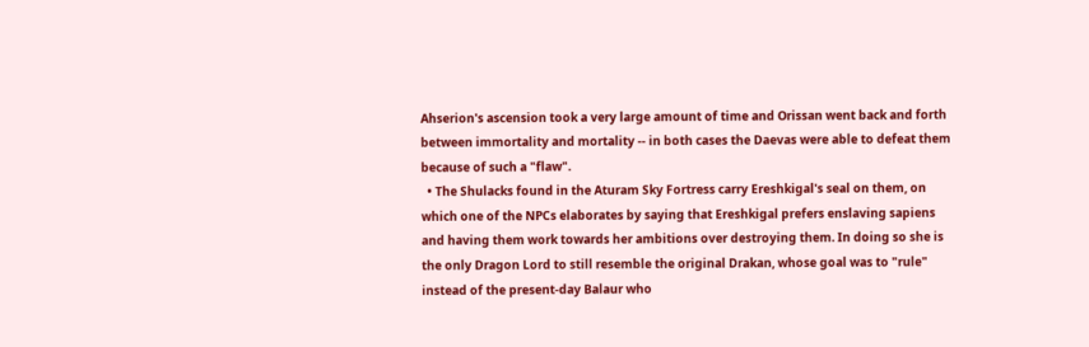Ahserion's ascension took a very large amount of time and Orissan went back and forth between immortality and mortality -- in both cases the Daevas were able to defeat them because of such a "flaw".
  • The Shulacks found in the Aturam Sky Fortress carry Ereshkigal's seal on them, on which one of the NPCs elaborates by saying that Ereshkigal prefers enslaving sapiens and having them work towards her ambitions over destroying them. In doing so she is the only Dragon Lord to still resemble the original Drakan, whose goal was to "rule" instead of the present-day Balaur who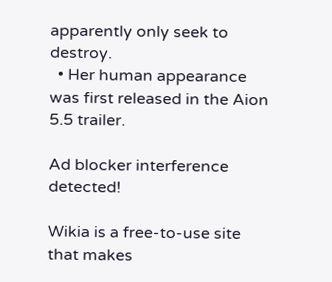apparently only seek to destroy.
  • Her human appearance was first released in the Aion 5.5 trailer.

Ad blocker interference detected!

Wikia is a free-to-use site that makes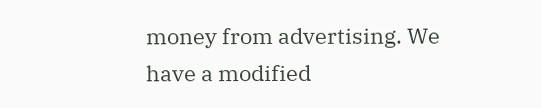money from advertising. We have a modified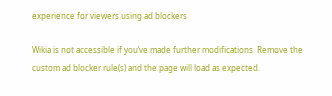experience for viewers using ad blockers

Wikia is not accessible if you’ve made further modifications. Remove the custom ad blocker rule(s) and the page will load as expected.